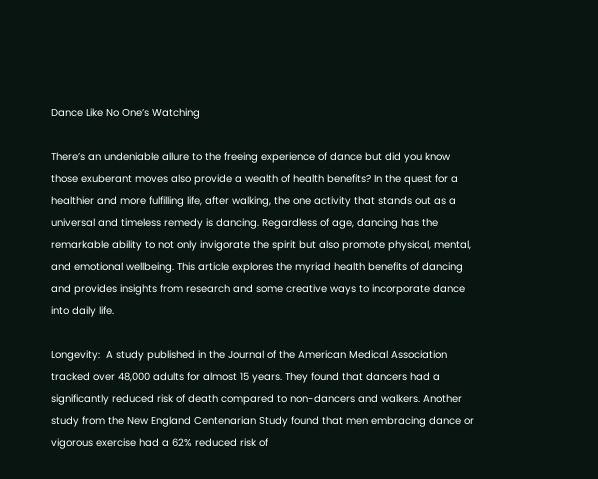Dance Like No One’s Watching

There’s an undeniable allure to the freeing experience of dance but did you know those exuberant moves also provide a wealth of health benefits? In the quest for a healthier and more fulfilling life, after walking, the one activity that stands out as a universal and timeless remedy is dancing. Regardless of age, dancing has the remarkable ability to not only invigorate the spirit but also promote physical, mental, and emotional wellbeing. This article explores the myriad health benefits of dancing and provides insights from research and some creative ways to incorporate dance into daily life.

Longevity:  A study published in the Journal of the American Medical Association tracked over 48,000 adults for almost 15 years. They found that dancers had a significantly reduced risk of death compared to non-dancers and walkers. Another study from the New England Centenarian Study found that men embracing dance or vigorous exercise had a 62% reduced risk of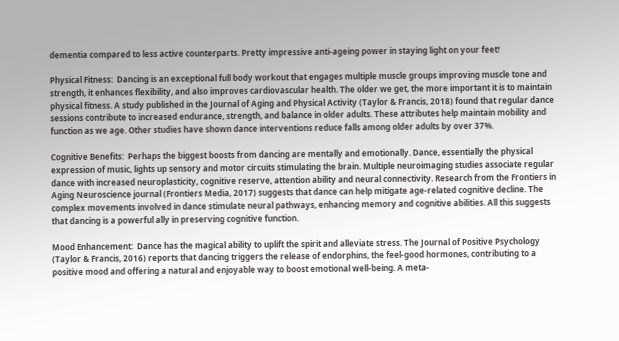dementia compared to less active counterparts. Pretty impressive anti-ageing power in staying light on your feet!

Physical Fitness:  Dancing is an exceptional full body workout that engages multiple muscle groups improving muscle tone and strength, it enhances flexibility, and also improves cardiovascular health. The older we get, the more important it is to maintain physical fitness. A study published in the Journal of Aging and Physical Activity (Taylor & Francis, 2018) found that regular dance sessions contribute to increased endurance, strength, and balance in older adults. These attributes help maintain mobility and function as we age. Other studies have shown dance interventions reduce falls among older adults by over 37%.

Cognitive Benefits:  Perhaps the biggest boosts from dancing are mentally and emotionally. Dance, essentially the physical expression of music, lights up sensory and motor circuits stimulating the brain. Multiple neuroimaging studies associate regular dance with increased neuroplasticity, cognitive reserve, attention ability and neural connectivity. Research from the Frontiers in Aging Neuroscience journal (Frontiers Media, 2017) suggests that dance can help mitigate age-related cognitive decline. The complex movements involved in dance stimulate neural pathways, enhancing memory and cognitive abilities. All this suggests that dancing is a powerful ally in preserving cognitive function.

Mood Enhancement:  Dance has the magical ability to uplift the spirit and alleviate stress. The Journal of Positive Psychology (Taylor & Francis, 2016) reports that dancing triggers the release of endorphins, the feel-good hormones, contributing to a positive mood and offering a natural and enjoyable way to boost emotional well-being. A meta-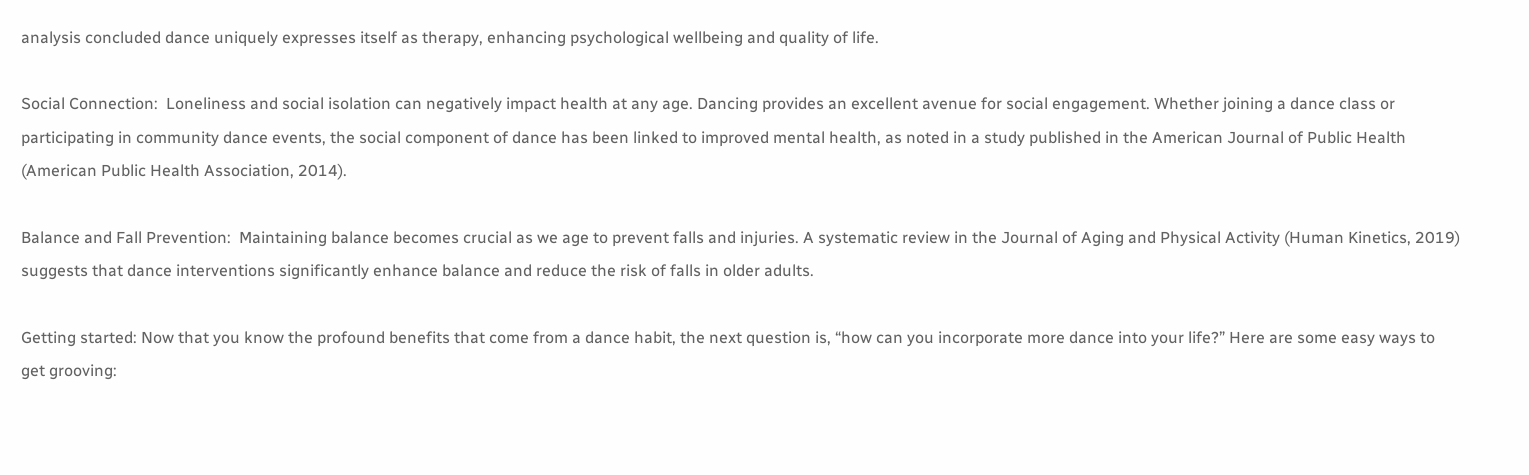analysis concluded dance uniquely expresses itself as therapy, enhancing psychological wellbeing and quality of life.

Social Connection:  Loneliness and social isolation can negatively impact health at any age. Dancing provides an excellent avenue for social engagement. Whether joining a dance class or participating in community dance events, the social component of dance has been linked to improved mental health, as noted in a study published in the American Journal of Public Health (American Public Health Association, 2014).

Balance and Fall Prevention:  Maintaining balance becomes crucial as we age to prevent falls and injuries. A systematic review in the Journal of Aging and Physical Activity (Human Kinetics, 2019) suggests that dance interventions significantly enhance balance and reduce the risk of falls in older adults.

Getting started: Now that you know the profound benefits that come from a dance habit, the next question is, “how can you incorporate more dance into your life?” Here are some easy ways to get grooving: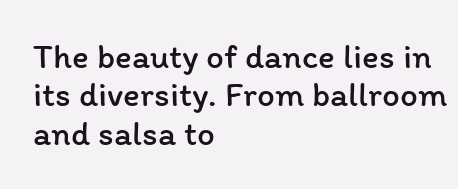The beauty of dance lies in its diversity. From ballroom and salsa to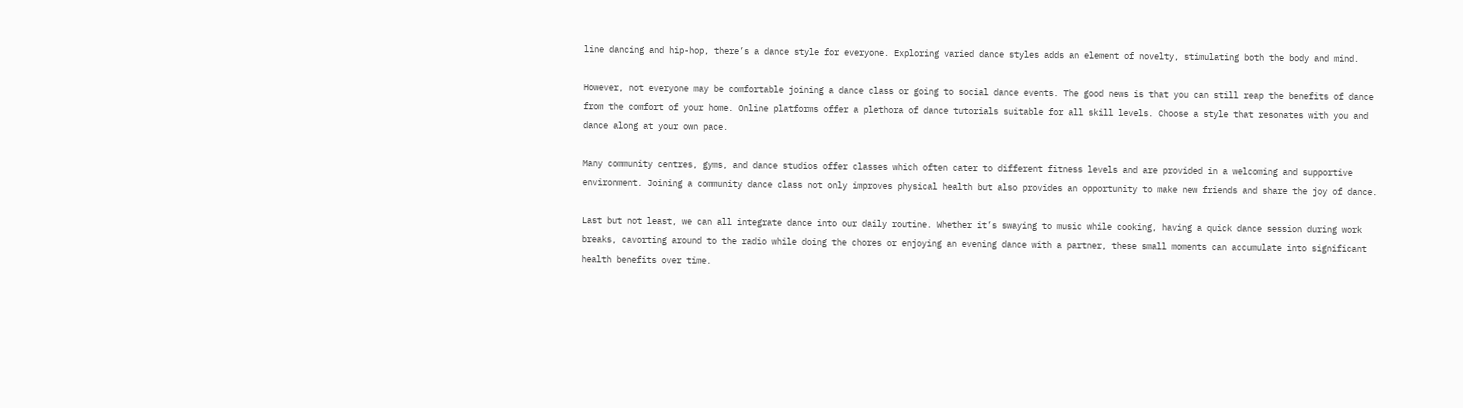line dancing and hip-hop, there’s a dance style for everyone. Exploring varied dance styles adds an element of novelty, stimulating both the body and mind.

However, not everyone may be comfortable joining a dance class or going to social dance events. The good news is that you can still reap the benefits of dance from the comfort of your home. Online platforms offer a plethora of dance tutorials suitable for all skill levels. Choose a style that resonates with you and dance along at your own pace.

Many community centres, gyms, and dance studios offer classes which often cater to different fitness levels and are provided in a welcoming and supportive environment. Joining a community dance class not only improves physical health but also provides an opportunity to make new friends and share the joy of dance.

Last but not least, we can all integrate dance into our daily routine. Whether it’s swaying to music while cooking, having a quick dance session during work breaks, cavorting around to the radio while doing the chores or enjoying an evening dance with a partner, these small moments can accumulate into significant health benefits over time.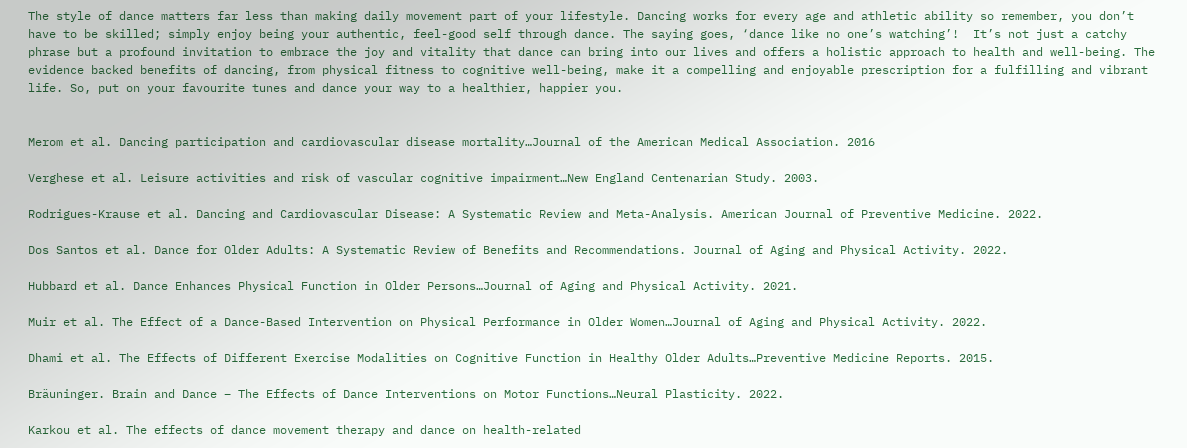The style of dance matters far less than making daily movement part of your lifestyle. Dancing works for every age and athletic ability so remember, you don’t have to be skilled; simply enjoy being your authentic, feel-good self through dance. The saying goes, ‘dance like no one’s watching’!  It’s not just a catchy phrase but a profound invitation to embrace the joy and vitality that dance can bring into our lives and offers a holistic approach to health and well-being. The evidence backed benefits of dancing, from physical fitness to cognitive well-being, make it a compelling and enjoyable prescription for a fulfilling and vibrant life. So, put on your favourite tunes and dance your way to a healthier, happier you.


Merom et al. Dancing participation and cardiovascular disease mortality…Journal of the American Medical Association. 2016

Verghese et al. Leisure activities and risk of vascular cognitive impairment…New England Centenarian Study. 2003.

Rodrigues-Krause et al. Dancing and Cardiovascular Disease: A Systematic Review and Meta-Analysis. American Journal of Preventive Medicine. 2022.

Dos Santos et al. Dance for Older Adults: A Systematic Review of Benefits and Recommendations. Journal of Aging and Physical Activity. 2022.

Hubbard et al. Dance Enhances Physical Function in Older Persons…Journal of Aging and Physical Activity. 2021.

Muir et al. The Effect of a Dance-Based Intervention on Physical Performance in Older Women…Journal of Aging and Physical Activity. 2022.

Dhami et al. The Effects of Different Exercise Modalities on Cognitive Function in Healthy Older Adults…Preventive Medicine Reports. 2015.

Bräuninger. Brain and Dance – The Effects of Dance Interventions on Motor Functions…Neural Plasticity. 2022.

Karkou et al. The effects of dance movement therapy and dance on health-related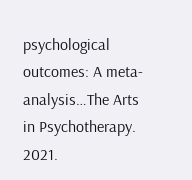psychological outcomes: A meta-analysis…The Arts in Psychotherapy. 2021.